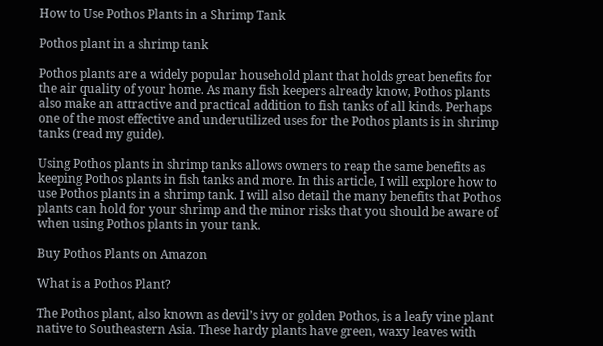How to Use Pothos Plants in a Shrimp Tank

Pothos plant in a shrimp tank

Pothos plants are a widely popular household plant that holds great benefits for the air quality of your home. As many fish keepers already know, Pothos plants also make an attractive and practical addition to fish tanks of all kinds. Perhaps one of the most effective and underutilized uses for the Pothos plants is in shrimp tanks (read my guide).

Using Pothos plants in shrimp tanks allows owners to reap the same benefits as keeping Pothos plants in fish tanks and more. In this article, I will explore how to use Pothos plants in a shrimp tank. I will also detail the many benefits that Pothos plants can hold for your shrimp and the minor risks that you should be aware of when using Pothos plants in your tank.

Buy Pothos Plants on Amazon

What is a Pothos Plant?

The Pothos plant, also known as devil’s ivy or golden Pothos, is a leafy vine plant native to Southeastern Asia. These hardy plants have green, waxy leaves with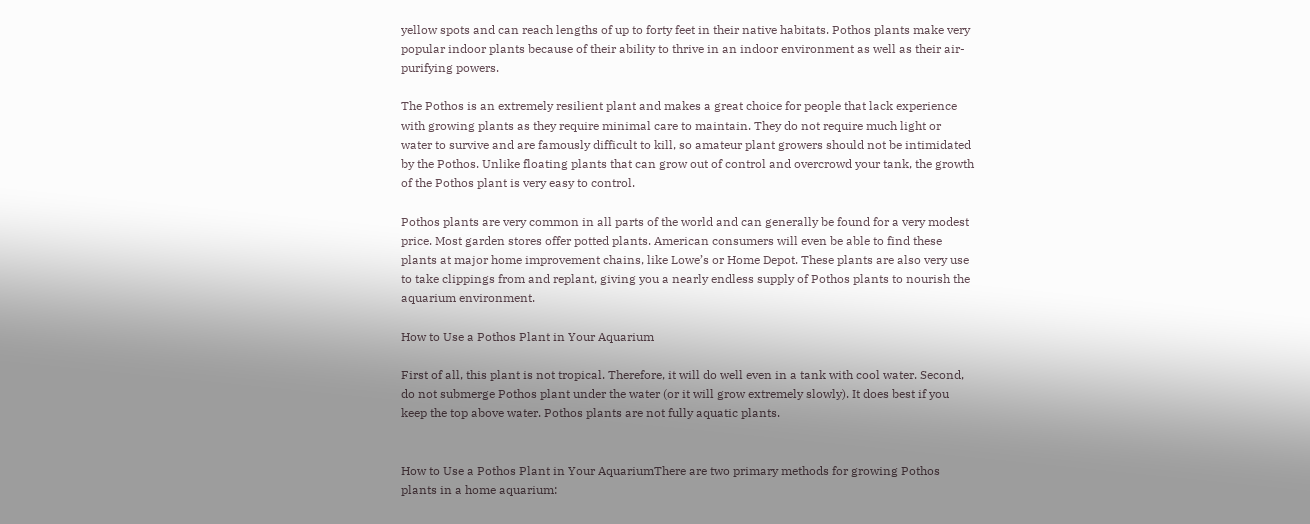yellow spots and can reach lengths of up to forty feet in their native habitats. Pothos plants make very popular indoor plants because of their ability to thrive in an indoor environment as well as their air-purifying powers.

The Pothos is an extremely resilient plant and makes a great choice for people that lack experience with growing plants as they require minimal care to maintain. They do not require much light or water to survive and are famously difficult to kill, so amateur plant growers should not be intimidated by the Pothos. Unlike floating plants that can grow out of control and overcrowd your tank, the growth of the Pothos plant is very easy to control.

Pothos plants are very common in all parts of the world and can generally be found for a very modest price. Most garden stores offer potted plants. American consumers will even be able to find these plants at major home improvement chains, like Lowe’s or Home Depot. These plants are also very use to take clippings from and replant, giving you a nearly endless supply of Pothos plants to nourish the aquarium environment.

How to Use a Pothos Plant in Your Aquarium

First of all, this plant is not tropical. Therefore, it will do well even in a tank with cool water. Second, do not submerge Pothos plant under the water (or it will grow extremely slowly). It does best if you keep the top above water. Pothos plants are not fully aquatic plants.


How to Use a Pothos Plant in Your AquariumThere are two primary methods for growing Pothos plants in a home aquarium: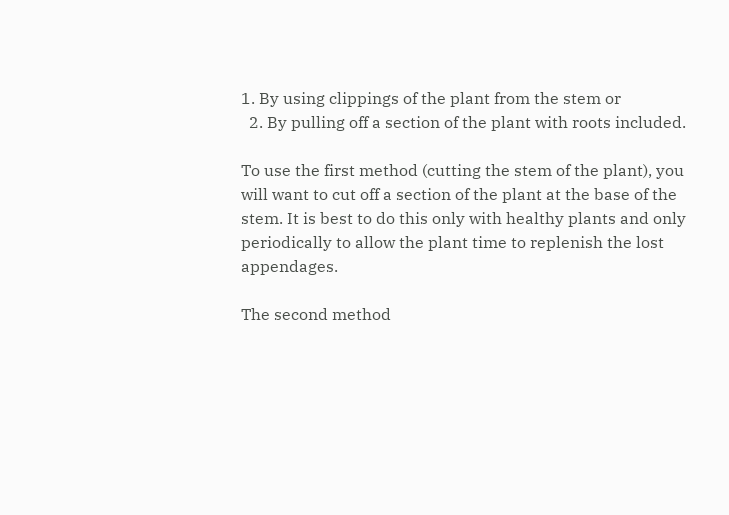1. By using clippings of the plant from the stem or
  2. By pulling off a section of the plant with roots included.

To use the first method (cutting the stem of the plant), you will want to cut off a section of the plant at the base of the stem. It is best to do this only with healthy plants and only periodically to allow the plant time to replenish the lost appendages.

The second method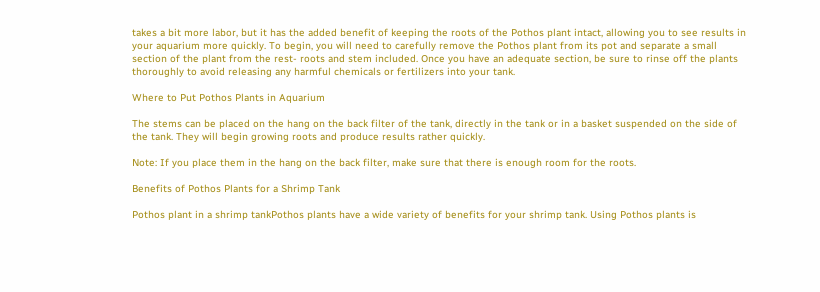takes a bit more labor, but it has the added benefit of keeping the roots of the Pothos plant intact, allowing you to see results in your aquarium more quickly. To begin, you will need to carefully remove the Pothos plant from its pot and separate a small section of the plant from the rest- roots and stem included. Once you have an adequate section, be sure to rinse off the plants thoroughly to avoid releasing any harmful chemicals or fertilizers into your tank.

Where to Put Pothos Plants in Aquarium

The stems can be placed on the hang on the back filter of the tank, directly in the tank or in a basket suspended on the side of the tank. They will begin growing roots and produce results rather quickly.

Note: If you place them in the hang on the back filter, make sure that there is enough room for the roots.

Benefits of Pothos Plants for a Shrimp Tank

Pothos plant in a shrimp tankPothos plants have a wide variety of benefits for your shrimp tank. Using Pothos plants is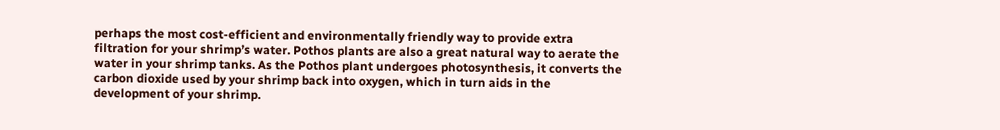perhaps the most cost-efficient and environmentally friendly way to provide extra filtration for your shrimp’s water. Pothos plants are also a great natural way to aerate the water in your shrimp tanks. As the Pothos plant undergoes photosynthesis, it converts the carbon dioxide used by your shrimp back into oxygen, which in turn aids in the development of your shrimp.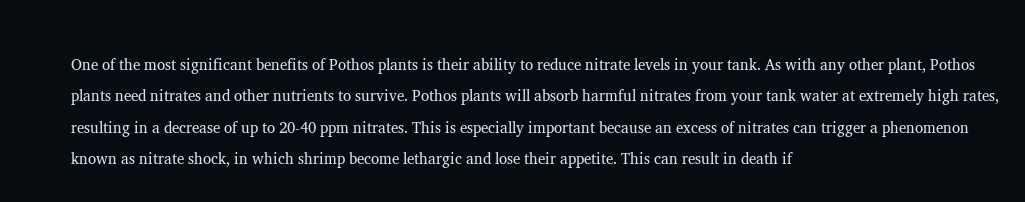One of the most significant benefits of Pothos plants is their ability to reduce nitrate levels in your tank. As with any other plant, Pothos plants need nitrates and other nutrients to survive. Pothos plants will absorb harmful nitrates from your tank water at extremely high rates, resulting in a decrease of up to 20-40 ppm nitrates. This is especially important because an excess of nitrates can trigger a phenomenon known as nitrate shock, in which shrimp become lethargic and lose their appetite. This can result in death if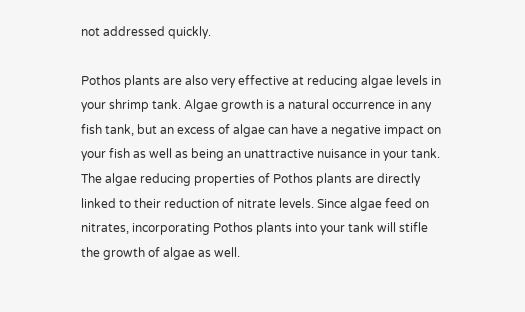not addressed quickly.

Pothos plants are also very effective at reducing algae levels in your shrimp tank. Algae growth is a natural occurrence in any fish tank, but an excess of algae can have a negative impact on your fish as well as being an unattractive nuisance in your tank. The algae reducing properties of Pothos plants are directly linked to their reduction of nitrate levels. Since algae feed on nitrates, incorporating Pothos plants into your tank will stifle the growth of algae as well.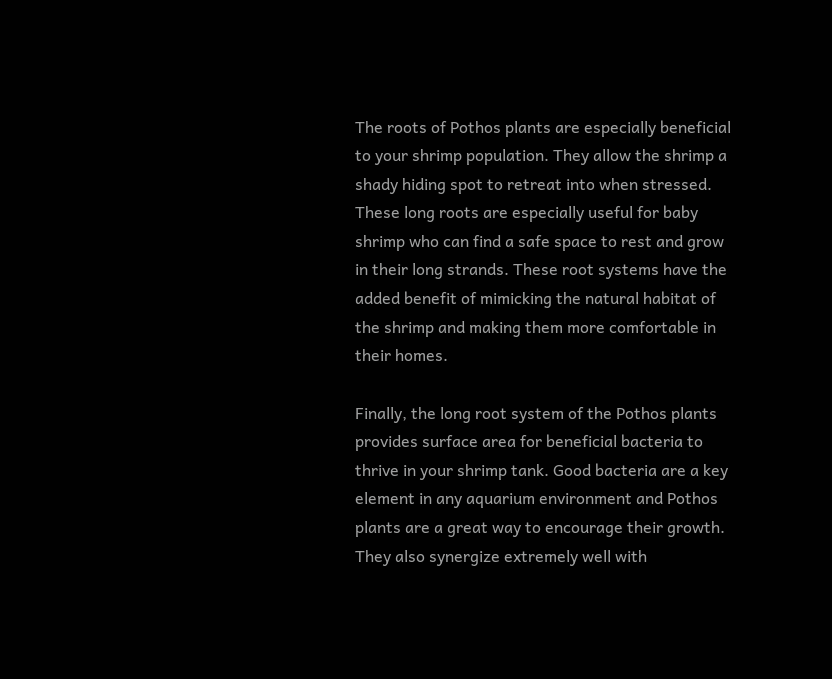The roots of Pothos plants are especially beneficial to your shrimp population. They allow the shrimp a shady hiding spot to retreat into when stressed. These long roots are especially useful for baby shrimp who can find a safe space to rest and grow in their long strands. These root systems have the added benefit of mimicking the natural habitat of the shrimp and making them more comfortable in their homes.

Finally, the long root system of the Pothos plants provides surface area for beneficial bacteria to thrive in your shrimp tank. Good bacteria are a key element in any aquarium environment and Pothos plants are a great way to encourage their growth. They also synergize extremely well with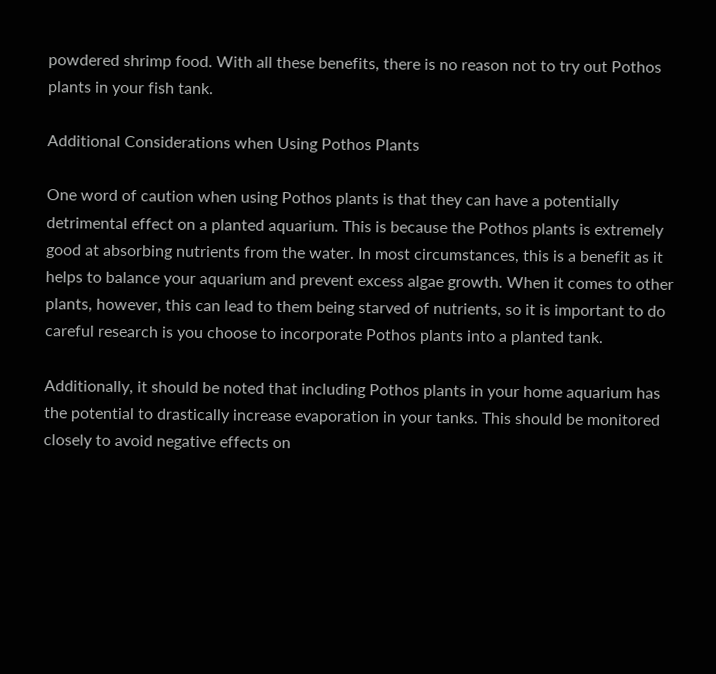powdered shrimp food. With all these benefits, there is no reason not to try out Pothos plants in your fish tank.

Additional Considerations when Using Pothos Plants

One word of caution when using Pothos plants is that they can have a potentially detrimental effect on a planted aquarium. This is because the Pothos plants is extremely good at absorbing nutrients from the water. In most circumstances, this is a benefit as it helps to balance your aquarium and prevent excess algae growth. When it comes to other plants, however, this can lead to them being starved of nutrients, so it is important to do careful research is you choose to incorporate Pothos plants into a planted tank.

Additionally, it should be noted that including Pothos plants in your home aquarium has the potential to drastically increase evaporation in your tanks. This should be monitored closely to avoid negative effects on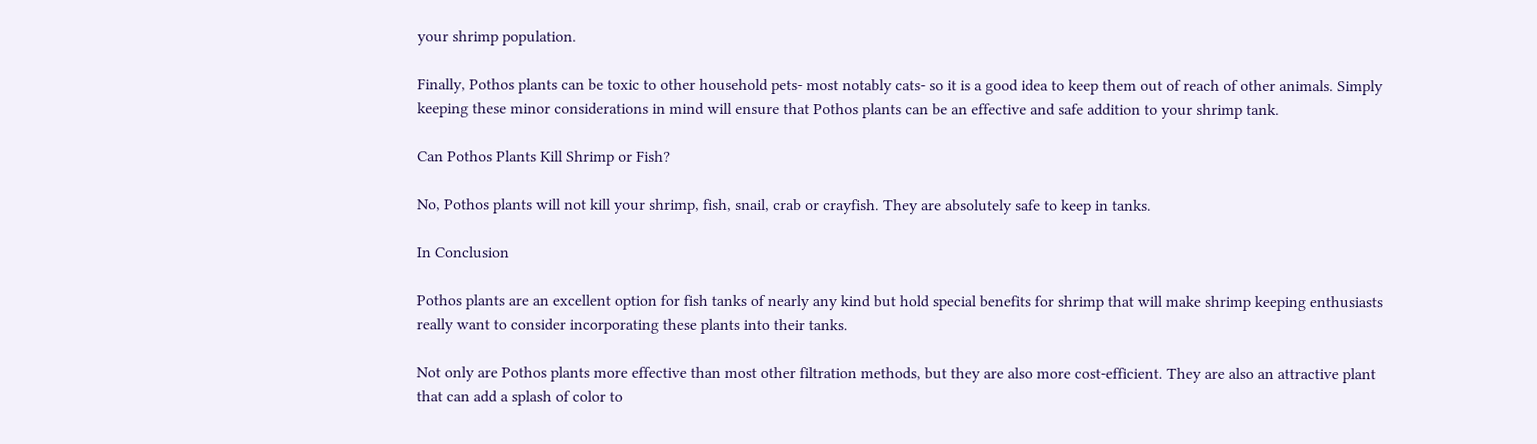your shrimp population.

Finally, Pothos plants can be toxic to other household pets- most notably cats- so it is a good idea to keep them out of reach of other animals. Simply keeping these minor considerations in mind will ensure that Pothos plants can be an effective and safe addition to your shrimp tank.

Can Pothos Plants Kill Shrimp or Fish?

No, Pothos plants will not kill your shrimp, fish, snail, crab or crayfish. They are absolutely safe to keep in tanks.

In Conclusion

Pothos plants are an excellent option for fish tanks of nearly any kind but hold special benefits for shrimp that will make shrimp keeping enthusiasts really want to consider incorporating these plants into their tanks.

Not only are Pothos plants more effective than most other filtration methods, but they are also more cost-efficient. They are also an attractive plant that can add a splash of color to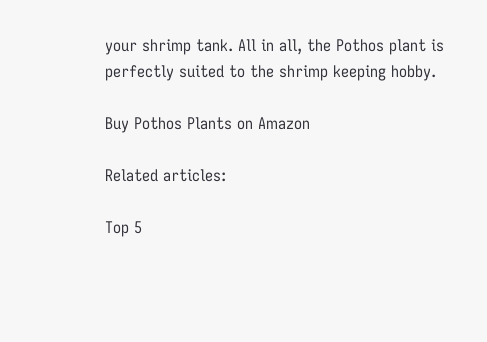your shrimp tank. All in all, the Pothos plant is perfectly suited to the shrimp keeping hobby.

Buy Pothos Plants on Amazon

Related articles:

Top 5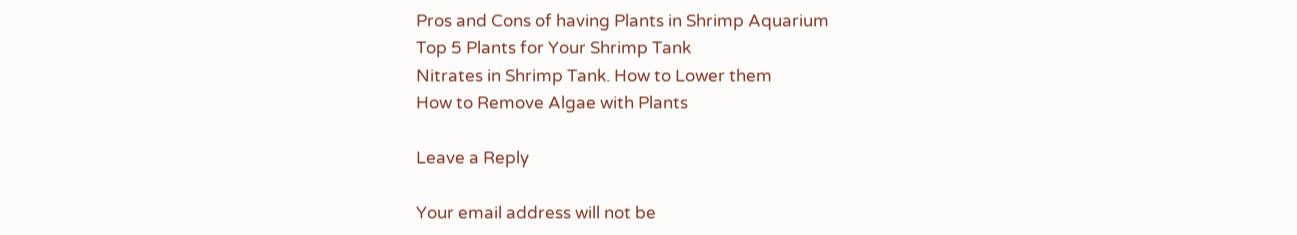Pros and Cons of having Plants in Shrimp Aquarium
Top 5 Plants for Your Shrimp Tank
Nitrates in Shrimp Tank. How to Lower them
How to Remove Algae with Plants

Leave a Reply

Your email address will not be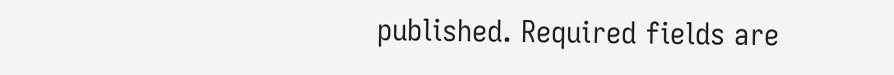published. Required fields are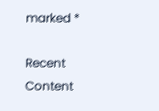marked *

Recent Content